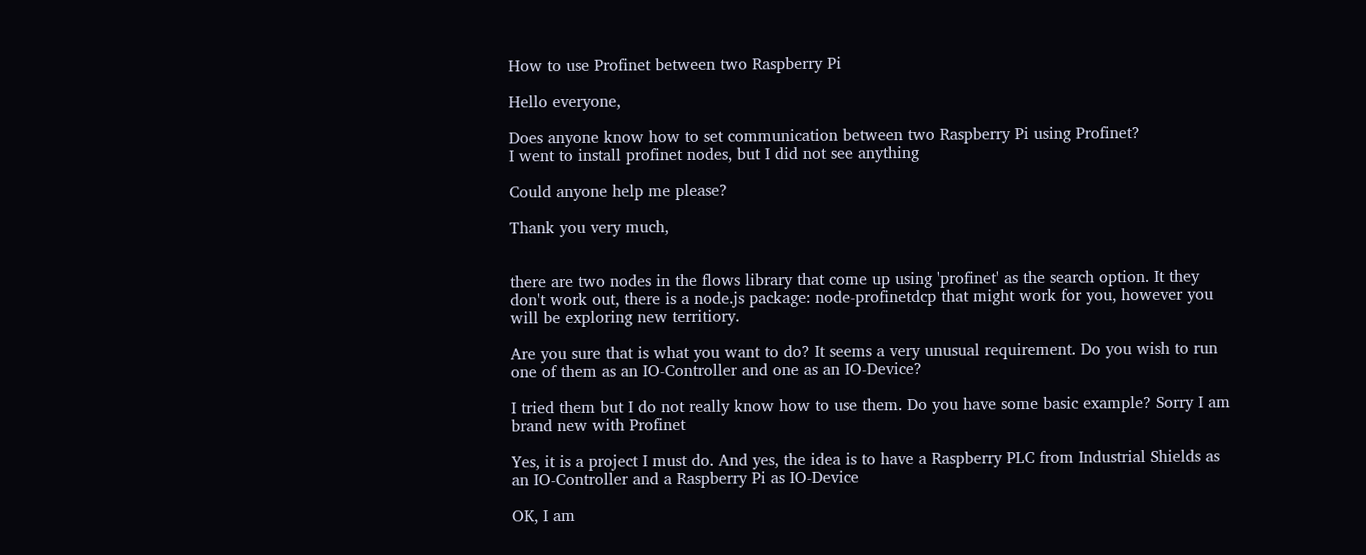How to use Profinet between two Raspberry Pi

Hello everyone,

Does anyone know how to set communication between two Raspberry Pi using Profinet?
I went to install profinet nodes, but I did not see anything

Could anyone help me please?

Thank you very much,


there are two nodes in the flows library that come up using 'profinet' as the search option. It they don't work out, there is a node.js package: node-profinetdcp that might work for you, however you will be exploring new territiory.

Are you sure that is what you want to do? It seems a very unusual requirement. Do you wish to run one of them as an IO-Controller and one as an IO-Device?

I tried them but I do not really know how to use them. Do you have some basic example? Sorry I am brand new with Profinet

Yes, it is a project I must do. And yes, the idea is to have a Raspberry PLC from Industrial Shields as an IO-Controller and a Raspberry Pi as IO-Device

OK, I am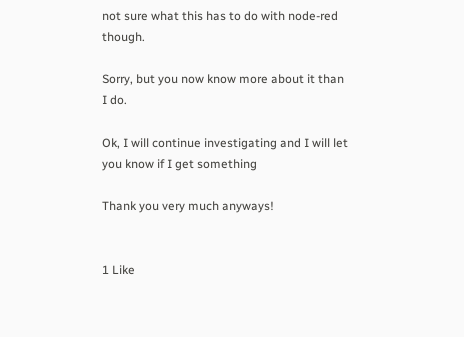not sure what this has to do with node-red though.

Sorry, but you now know more about it than I do.

Ok, I will continue investigating and I will let you know if I get something

Thank you very much anyways!


1 Like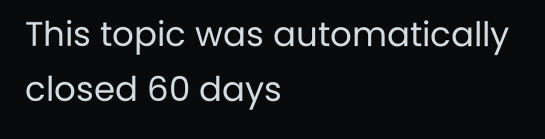This topic was automatically closed 60 days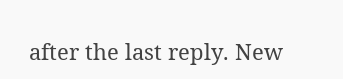after the last reply. New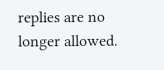replies are no longer allowed.